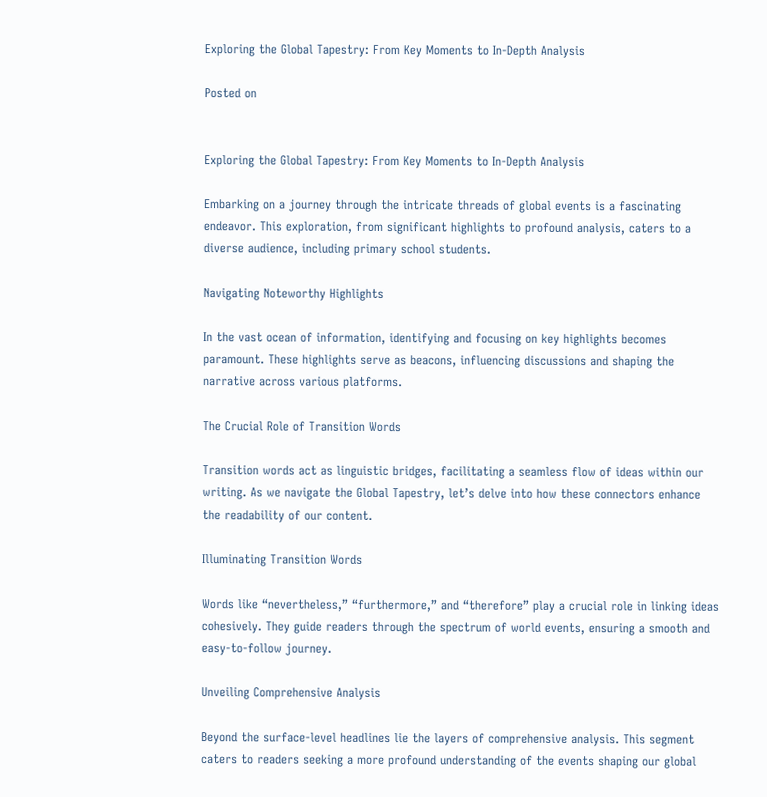Exploring the Global Tapestry: From Key Moments to In-Depth Analysis

Posted on


Exploring the Global Tapestry: From Key Moments to In-Depth Analysis

Embarking on a journey through the intricate threads of global events is a fascinating endeavor. This exploration, from significant highlights to profound analysis, caters to a diverse audience, including primary school students.

Navigating Noteworthy Highlights

In the vast ocean of information, identifying and focusing on key highlights becomes paramount. These highlights serve as beacons, influencing discussions and shaping the narrative across various platforms.

The Crucial Role of Transition Words

Transition words act as linguistic bridges, facilitating a seamless flow of ideas within our writing. As we navigate the Global Tapestry, let’s delve into how these connectors enhance the readability of our content.

Illuminating Transition Words

Words like “nevertheless,” “furthermore,” and “therefore” play a crucial role in linking ideas cohesively. They guide readers through the spectrum of world events, ensuring a smooth and easy-to-follow journey.

Unveiling Comprehensive Analysis

Beyond the surface-level headlines lie the layers of comprehensive analysis. This segment caters to readers seeking a more profound understanding of the events shaping our global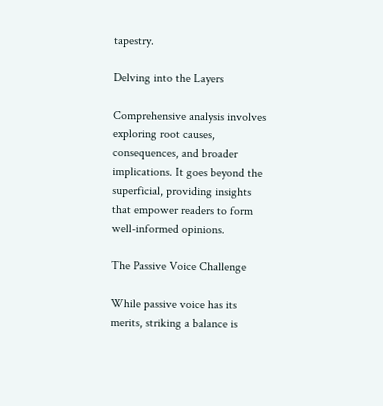tapestry.

Delving into the Layers

Comprehensive analysis involves exploring root causes, consequences, and broader implications. It goes beyond the superficial, providing insights that empower readers to form well-informed opinions.

The Passive Voice Challenge

While passive voice has its merits, striking a balance is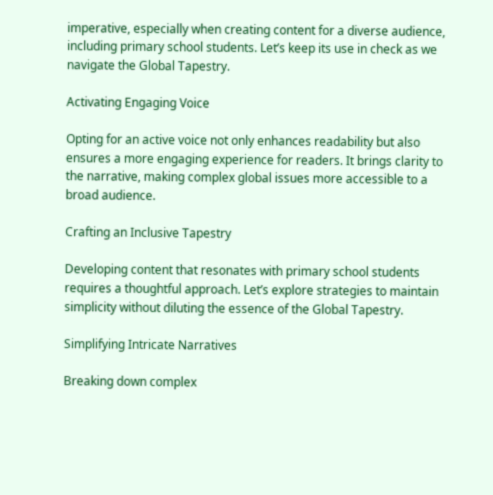imperative, especially when creating content for a diverse audience, including primary school students. Let’s keep its use in check as we navigate the Global Tapestry.

Activating Engaging Voice

Opting for an active voice not only enhances readability but also ensures a more engaging experience for readers. It brings clarity to the narrative, making complex global issues more accessible to a broad audience.

Crafting an Inclusive Tapestry

Developing content that resonates with primary school students requires a thoughtful approach. Let’s explore strategies to maintain simplicity without diluting the essence of the Global Tapestry.

Simplifying Intricate Narratives

Breaking down complex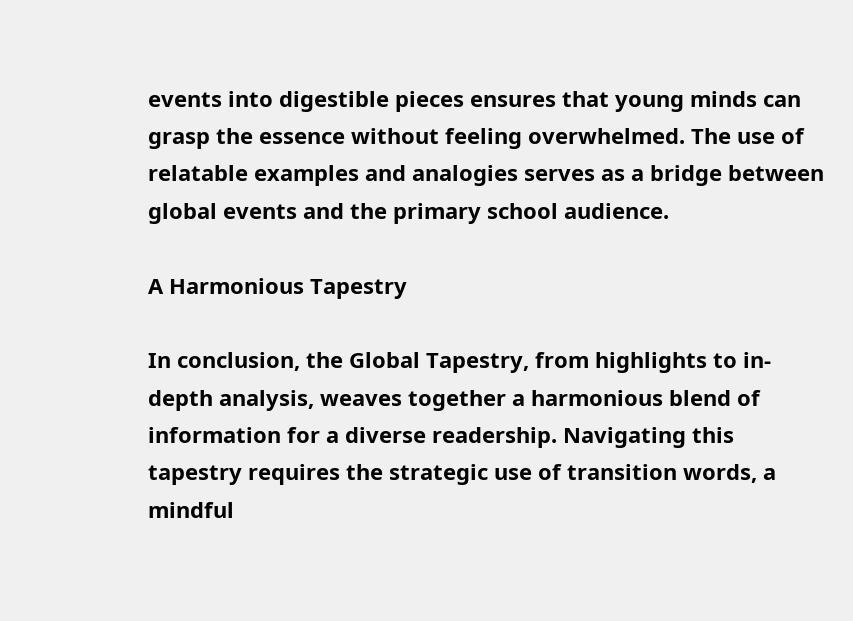events into digestible pieces ensures that young minds can grasp the essence without feeling overwhelmed. The use of relatable examples and analogies serves as a bridge between global events and the primary school audience.

A Harmonious Tapestry

In conclusion, the Global Tapestry, from highlights to in-depth analysis, weaves together a harmonious blend of information for a diverse readership. Navigating this tapestry requires the strategic use of transition words, a mindful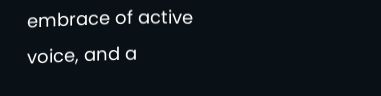embrace of active voice, and a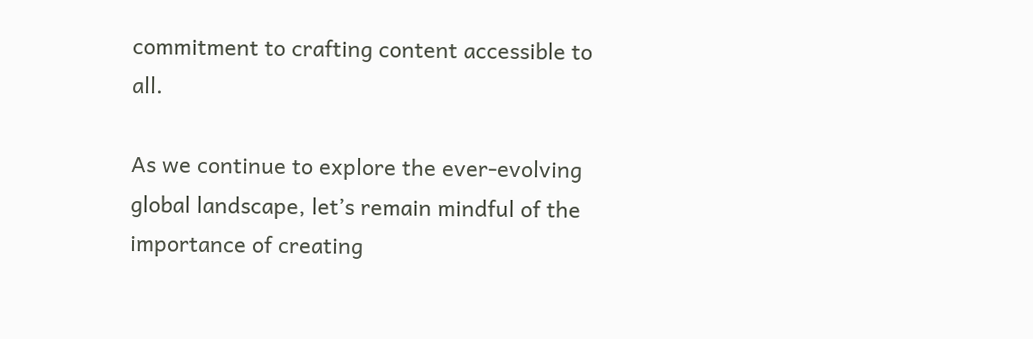commitment to crafting content accessible to all.

As we continue to explore the ever-evolving global landscape, let’s remain mindful of the importance of creating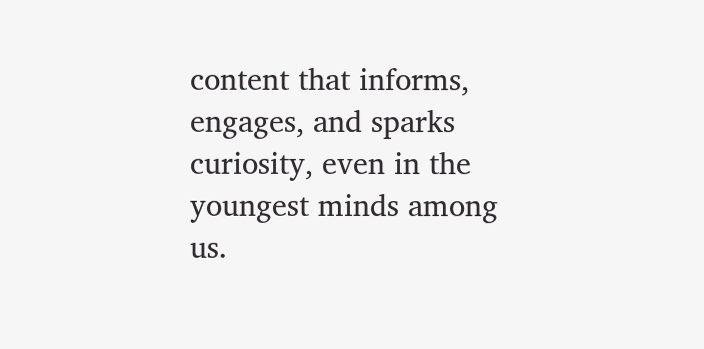content that informs, engages, and sparks curiosity, even in the youngest minds among us.